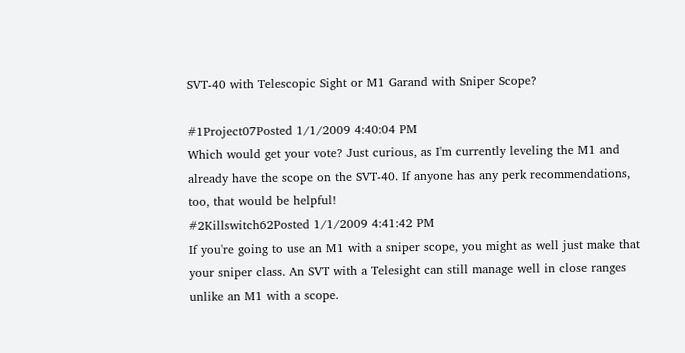SVT-40 with Telescopic Sight or M1 Garand with Sniper Scope?

#1Project07Posted 1/1/2009 4:40:04 PM
Which would get your vote? Just curious, as I'm currently leveling the M1 and already have the scope on the SVT-40. If anyone has any perk recommendations, too, that would be helpful!
#2Killswitch62Posted 1/1/2009 4:41:42 PM
If you're going to use an M1 with a sniper scope, you might as well just make that your sniper class. An SVT with a Telesight can still manage well in close ranges unlike an M1 with a scope.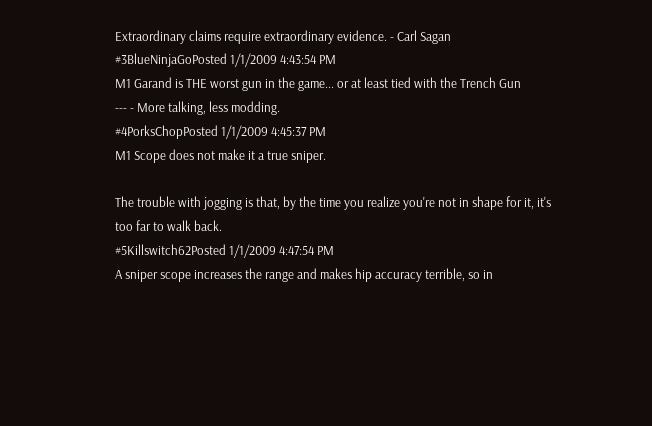Extraordinary claims require extraordinary evidence. - Carl Sagan
#3BlueNinjaGoPosted 1/1/2009 4:43:54 PM
M1 Garand is THE worst gun in the game... or at least tied with the Trench Gun
--- - More talking, less modding.
#4PorksChopPosted 1/1/2009 4:45:37 PM
M1 Scope does not make it a true sniper.

The trouble with jogging is that, by the time you realize you're not in shape for it, it's too far to walk back.
#5Killswitch62Posted 1/1/2009 4:47:54 PM
A sniper scope increases the range and makes hip accuracy terrible, so in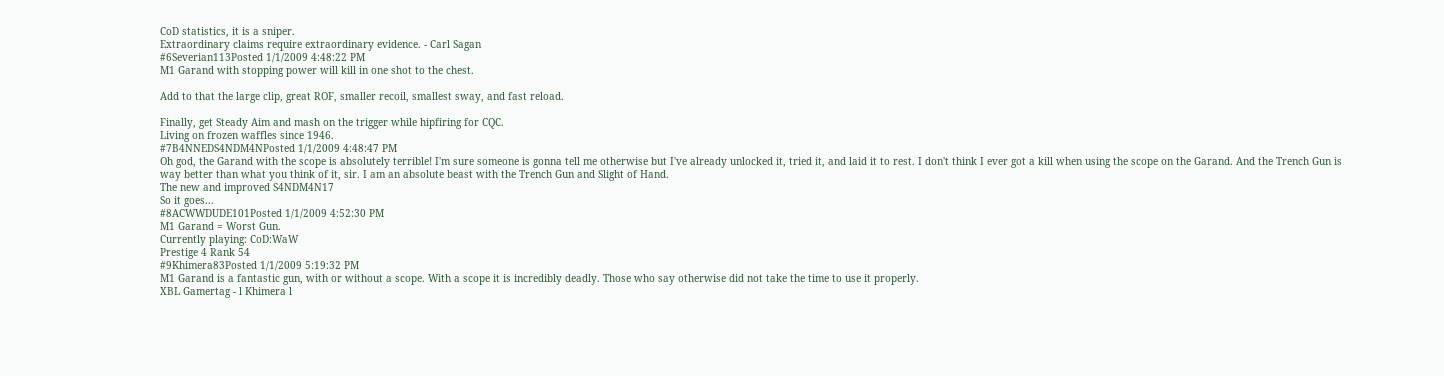CoD statistics, it is a sniper.
Extraordinary claims require extraordinary evidence. - Carl Sagan
#6Severian113Posted 1/1/2009 4:48:22 PM
M1 Garand with stopping power will kill in one shot to the chest.

Add to that the large clip, great ROF, smaller recoil, smallest sway, and fast reload.

Finally, get Steady Aim and mash on the trigger while hipfiring for CQC.
Living on frozen waffles since 1946.
#7B4NNEDS4NDM4NPosted 1/1/2009 4:48:47 PM
Oh god, the Garand with the scope is absolutely terrible! I'm sure someone is gonna tell me otherwise but I've already unlocked it, tried it, and laid it to rest. I don't think I ever got a kill when using the scope on the Garand. And the Trench Gun is way better than what you think of it, sir. I am an absolute beast with the Trench Gun and Slight of Hand.
The new and improved S4NDM4N17
So it goes...
#8ACWWDUDE101Posted 1/1/2009 4:52:30 PM
M1 Garand = Worst Gun.
Currently playing: CoD:WaW
Prestige 4 Rank 54
#9Khimera83Posted 1/1/2009 5:19:32 PM
M1 Garand is a fantastic gun, with or without a scope. With a scope it is incredibly deadly. Those who say otherwise did not take the time to use it properly.
XBL Gamertag - l Khimera l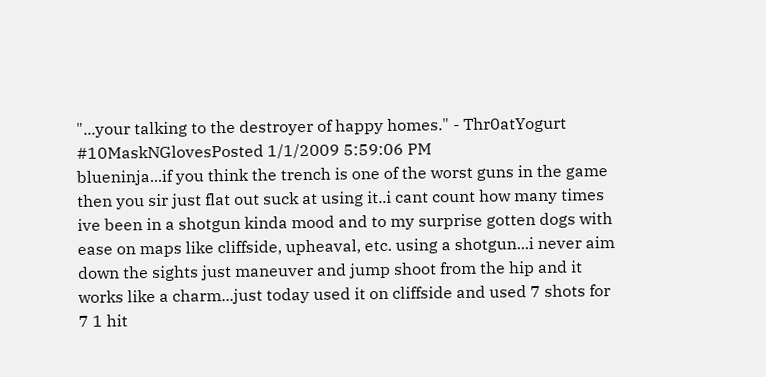"...your talking to the destroyer of happy homes." - Thr0atYogurt
#10MaskNGlovesPosted 1/1/2009 5:59:06 PM
blueninja...if you think the trench is one of the worst guns in the game then you sir just flat out suck at using it..i cant count how many times ive been in a shotgun kinda mood and to my surprise gotten dogs with ease on maps like cliffside, upheaval, etc. using a shotgun...i never aim down the sights just maneuver and jump shoot from the hip and it works like a charm...just today used it on cliffside and used 7 shots for 7 1 hit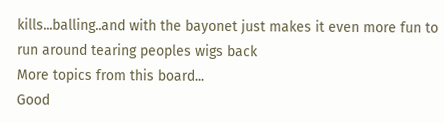kills...balling..and with the bayonet just makes it even more fun to run around tearing peoples wigs back
More topics from this board...
Good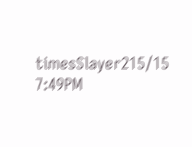timesSlayer215/15 7:49PM